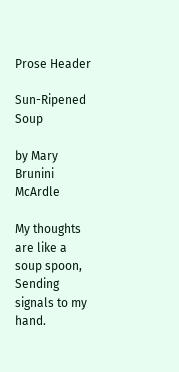Prose Header

Sun-Ripened Soup

by Mary Brunini McArdle

My thoughts are like a soup spoon,
Sending signals to my hand.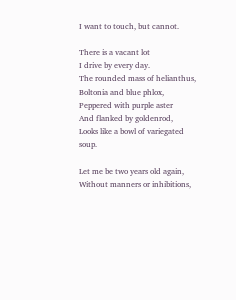I want to touch, but cannot.

There is a vacant lot
I drive by every day.
The rounded mass of helianthus,
Boltonia and blue phlox,
Peppered with purple aster
And flanked by goldenrod,
Looks like a bowl of variegated soup.

Let me be two years old again,
Without manners or inhibitions,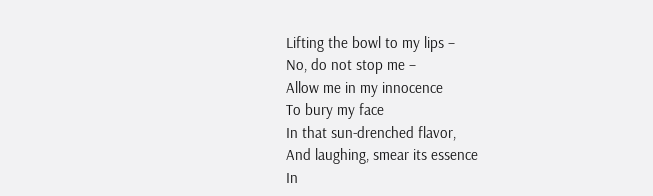Lifting the bowl to my lips –
No, do not stop me –
Allow me in my innocence
To bury my face
In that sun-drenched flavor,
And laughing, smear its essence
In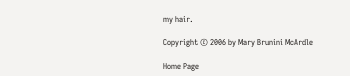my hair.

Copyright © 2006 by Mary Brunini McArdle

Home Page